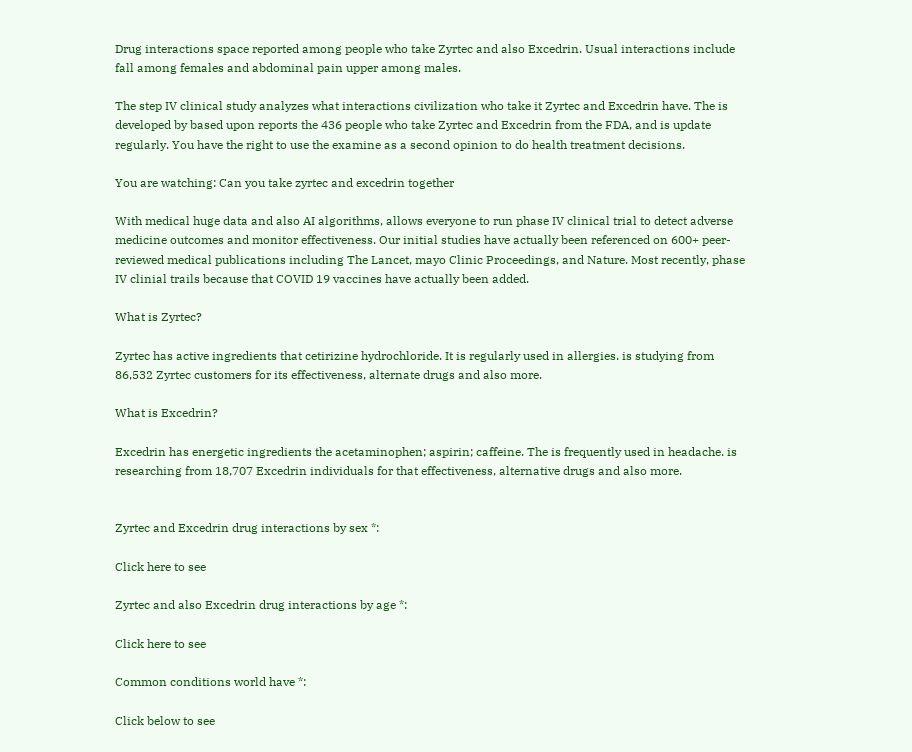Drug interactions space reported among people who take Zyrtec and also Excedrin. Usual interactions include fall among females and abdominal pain upper among males.

The step IV clinical study analyzes what interactions civilization who take it Zyrtec and Excedrin have. The is developed by based upon reports the 436 people who take Zyrtec and Excedrin from the FDA, and is update regularly. You have the right to use the examine as a second opinion to do health treatment decisions.

You are watching: Can you take zyrtec and excedrin together

With medical huge data and also AI algorithms, allows everyone to run phase IV clinical trial to detect adverse medicine outcomes and monitor effectiveness. Our initial studies have actually been referenced on 600+ peer-reviewed medical publications including The Lancet, mayo Clinic Proceedings, and Nature. Most recently, phase IV clinial trails because that COVID 19 vaccines have actually been added.

What is Zyrtec?

Zyrtec has active ingredients that cetirizine hydrochloride. It is regularly used in allergies. is studying from 86,532 Zyrtec customers for its effectiveness, alternate drugs and also more.

What is Excedrin?

Excedrin has energetic ingredients the acetaminophen; aspirin; caffeine. The is frequently used in headache. is researching from 18,707 Excedrin individuals for that effectiveness, alternative drugs and also more.


Zyrtec and Excedrin drug interactions by sex *:

Click here to see

Zyrtec and also Excedrin drug interactions by age *:

Click here to see

Common conditions world have *:

Click below to see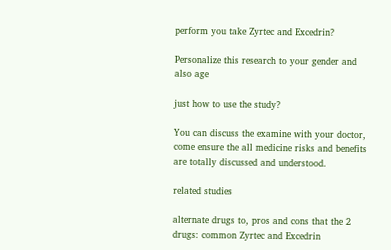perform you take Zyrtec and Excedrin?

Personalize this research to your gender and also age

just how to use the study?

You can discuss the examine with your doctor, come ensure the all medicine risks and benefits are totally discussed and understood.

related studies

alternate drugs to, pros and cons that the 2 drugs: common Zyrtec and Excedrin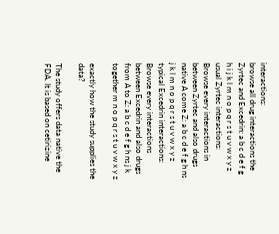interactions:
browse all drug interactions the Zyrtec and Excedrin: a b c d e f g h i j k l m n o p q r s t u v w x y z usual Zyrtec interactions:
Browse every interactions in between Zyrtec and also drugs native A come Z: a b c d e f g h ns j k l m n o p q r s t u v w x y z typical Excedrin interactions:
Browse every interactions between Excedrin and also drugs from A to Z: a b c d e f g h ns j k together m n o p q r s t u v w x y z

exactly how the study supplies the data?

The study offers data native the FDA. It is based on cetirizine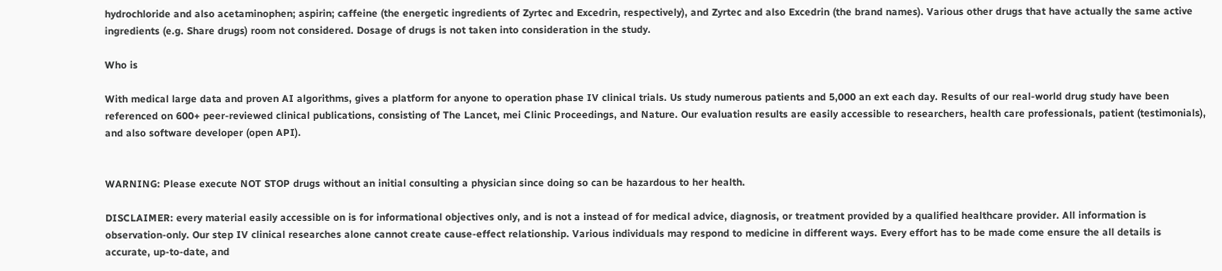hydrochloride and also acetaminophen; aspirin; caffeine (the energetic ingredients of Zyrtec and Excedrin, respectively), and Zyrtec and also Excedrin (the brand names). Various other drugs that have actually the same active ingredients (e.g. Share drugs) room not considered. Dosage of drugs is not taken into consideration in the study.

Who is

With medical large data and proven AI algorithms, gives a platform for anyone to operation phase IV clinical trials. Us study numerous patients and 5,000 an ext each day. Results of our real-world drug study have been referenced on 600+ peer-reviewed clinical publications, consisting of The Lancet, mei Clinic Proceedings, and Nature. Our evaluation results are easily accessible to researchers, health care professionals, patient (testimonials), and also software developer (open API).


WARNING: Please execute NOT STOP drugs without an initial consulting a physician since doing so can be hazardous to her health.

DISCLAIMER: every material easily accessible on is for informational objectives only, and is not a instead of for medical advice, diagnosis, or treatment provided by a qualified healthcare provider. All information is observation-only. Our step IV clinical researches alone cannot create cause-effect relationship. Various individuals may respond to medicine in different ways. Every effort has to be made come ensure the all details is accurate, up-to-date, and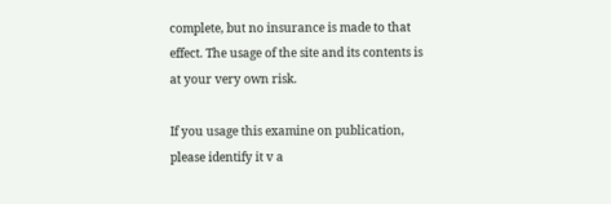complete, but no insurance is made to that effect. The usage of the site and its contents is at your very own risk.

If you usage this examine on publication, please identify it v a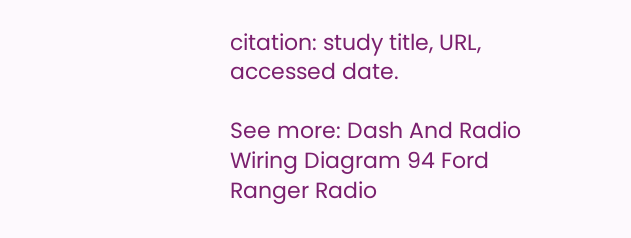citation: study title, URL, accessed date.

See more: Dash And Radio Wiring Diagram 94 Ford Ranger Radio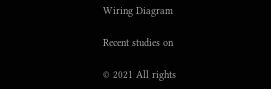Wiring Diagram

Recent studies on

© 2021 All rights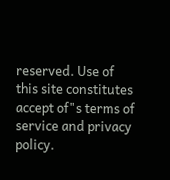reserved. Use of this site constitutes accept of"s terms of service and privacy policy.